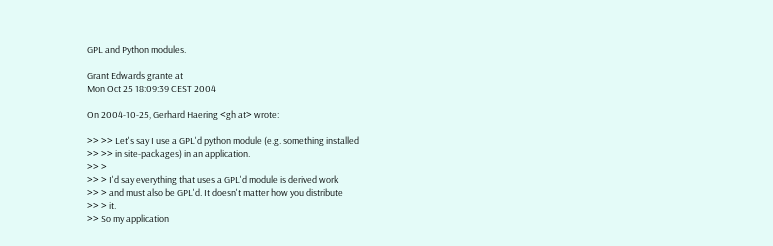GPL and Python modules.

Grant Edwards grante at
Mon Oct 25 18:09:39 CEST 2004

On 2004-10-25, Gerhard Haering <gh at> wrote:

>> >> Let's say I use a GPL'd python module (e.g. something installed
>> >> in site-packages) in an application.
>> >
>> > I'd say everything that uses a GPL'd module is derived work
>> > and must also be GPL'd. It doesn't matter how you distribute
>> > it.
>> So my application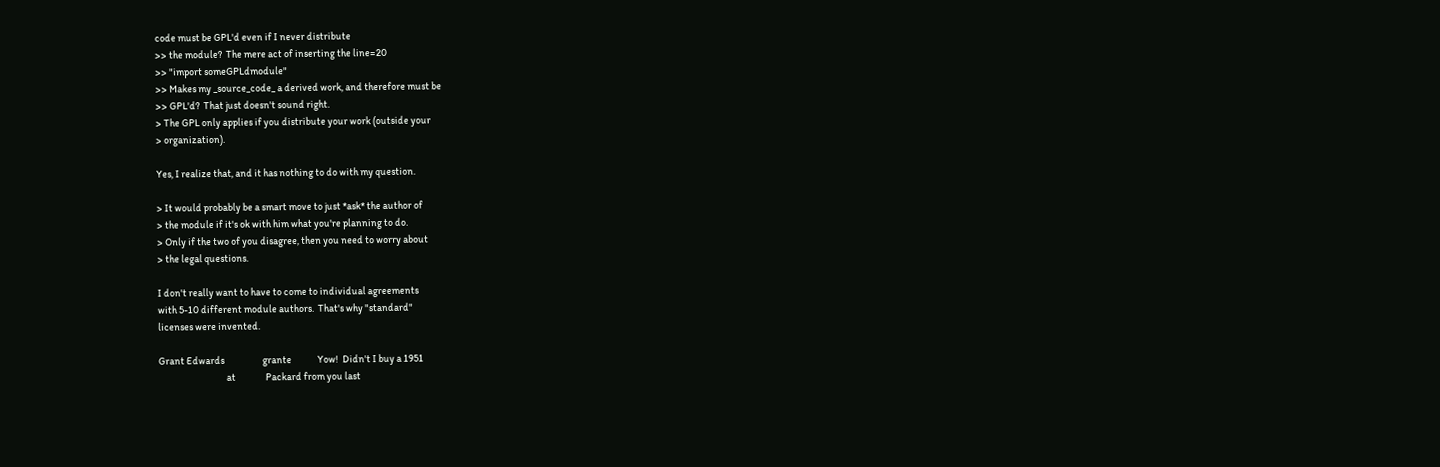code must be GPL'd even if I never distribute
>> the module?  The mere act of inserting the line=20
>> "import someGPLdmodule"
>> Makes my _source_code_ a derived work, and therefore must be
>> GPL'd?  That just doesn't sound right.
> The GPL only applies if you distribute your work (outside your
> organization).

Yes, I realize that, and it has nothing to do with my question.

> It would probably be a smart move to just *ask* the author of
> the module if it's ok with him what you're planning to do.
> Only if the two of you disagree, then you need to worry about
> the legal questions.

I don't really want to have to come to individual agreements
with 5-10 different module authors.  That's why "standard"
licenses were invented.

Grant Edwards                   grante             Yow!  Didn't I buy a 1951
                                  at               Packard from you last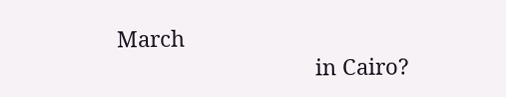March
                                 in Cairo?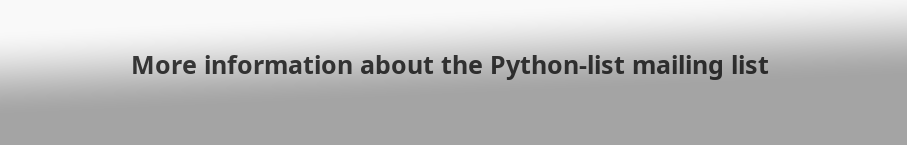More information about the Python-list mailing list